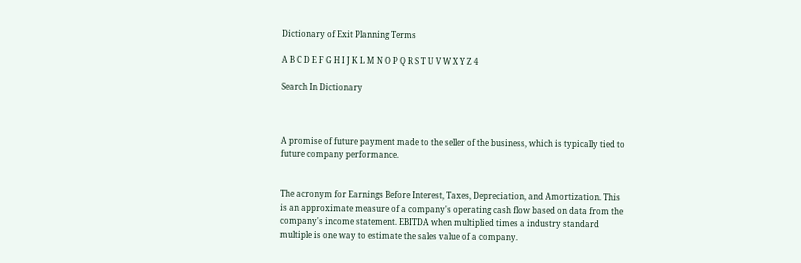Dictionary of Exit Planning Terms

A B C D E F G H I J K L M N O P Q R S T U V W X Y Z 4

Search In Dictionary



A promise of future payment made to the seller of the business, which is typically tied to future company performance.


The acronym for Earnings Before Interest, Taxes, Depreciation, and Amortization. This is an approximate measure of a company's operating cash flow based on data from the company's income statement. EBITDA when multiplied times a industry standard multiple is one way to estimate the sales value of a company.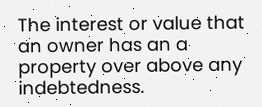The interest or value that an owner has an a property over above any indebtedness.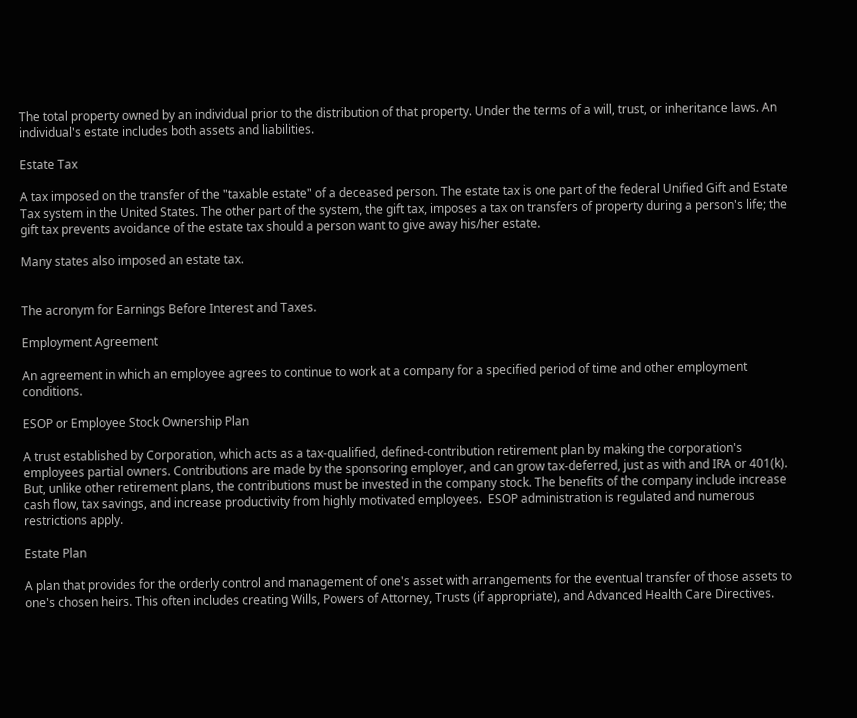The total property owned by an individual prior to the distribution of that property. Under the terms of a will, trust, or inheritance laws. An individual's estate includes both assets and liabilities.

Estate Tax

A tax imposed on the transfer of the "taxable estate" of a deceased person. The estate tax is one part of the federal Unified Gift and Estate Tax system in the United States. The other part of the system, the gift tax, imposes a tax on transfers of property during a person's life; the gift tax prevents avoidance of the estate tax should a person want to give away his/her estate.

Many states also imposed an estate tax.


The acronym for Earnings Before Interest and Taxes.

Employment Agreement

An agreement in which an employee agrees to continue to work at a company for a specified period of time and other employment conditions.

ESOP or Employee Stock Ownership Plan

A trust established by Corporation, which acts as a tax-qualified, defined-contribution retirement plan by making the corporation's employees partial owners. Contributions are made by the sponsoring employer, and can grow tax-deferred, just as with and IRA or 401(k). But, unlike other retirement plans, the contributions must be invested in the company stock. The benefits of the company include increase cash flow, tax savings, and increase productivity from highly motivated employees.  ESOP administration is regulated and numerous restrictions apply.

Estate Plan

A plan that provides for the orderly control and management of one's asset with arrangements for the eventual transfer of those assets to one's chosen heirs. This often includes creating Wills, Powers of Attorney, Trusts (if appropriate), and Advanced Health Care Directives.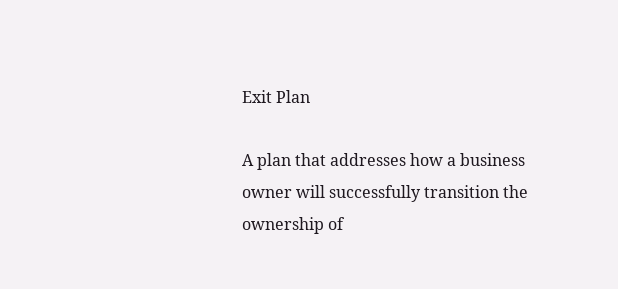Exit Plan

A plan that addresses how a business owner will successfully transition the ownership of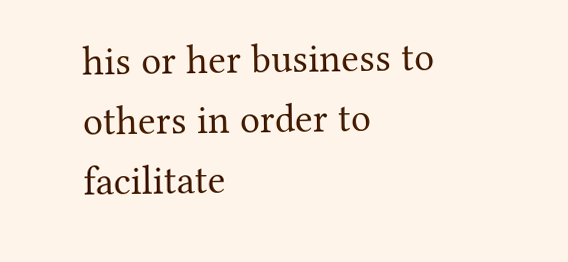his or her business to others in order to facilitate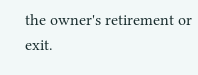the owner's retirement or exit.